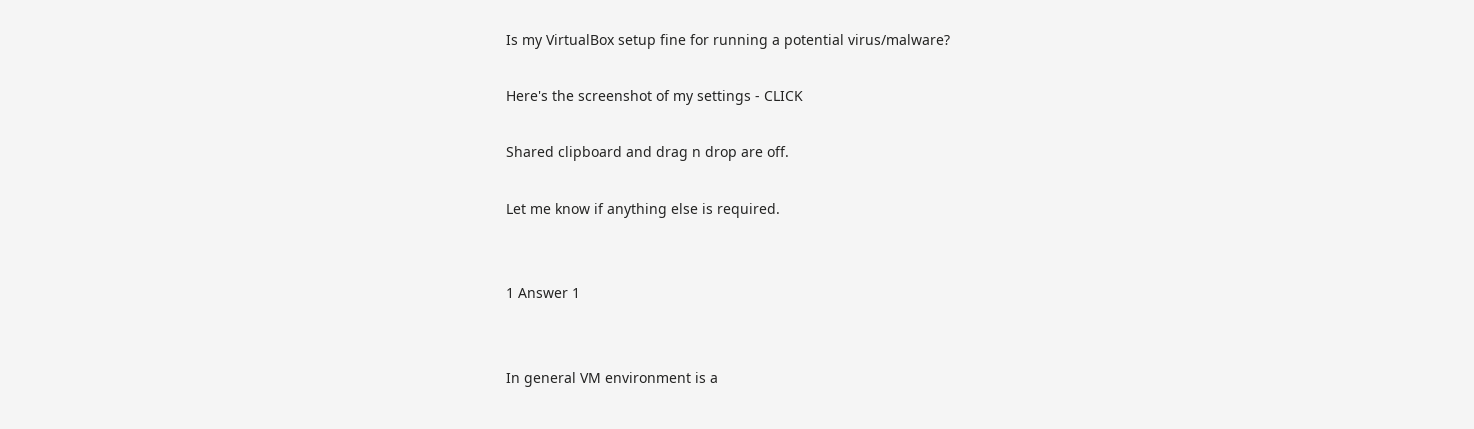Is my VirtualBox setup fine for running a potential virus/malware?

Here's the screenshot of my settings - CLICK

Shared clipboard and drag n drop are off.

Let me know if anything else is required.


1 Answer 1


In general VM environment is a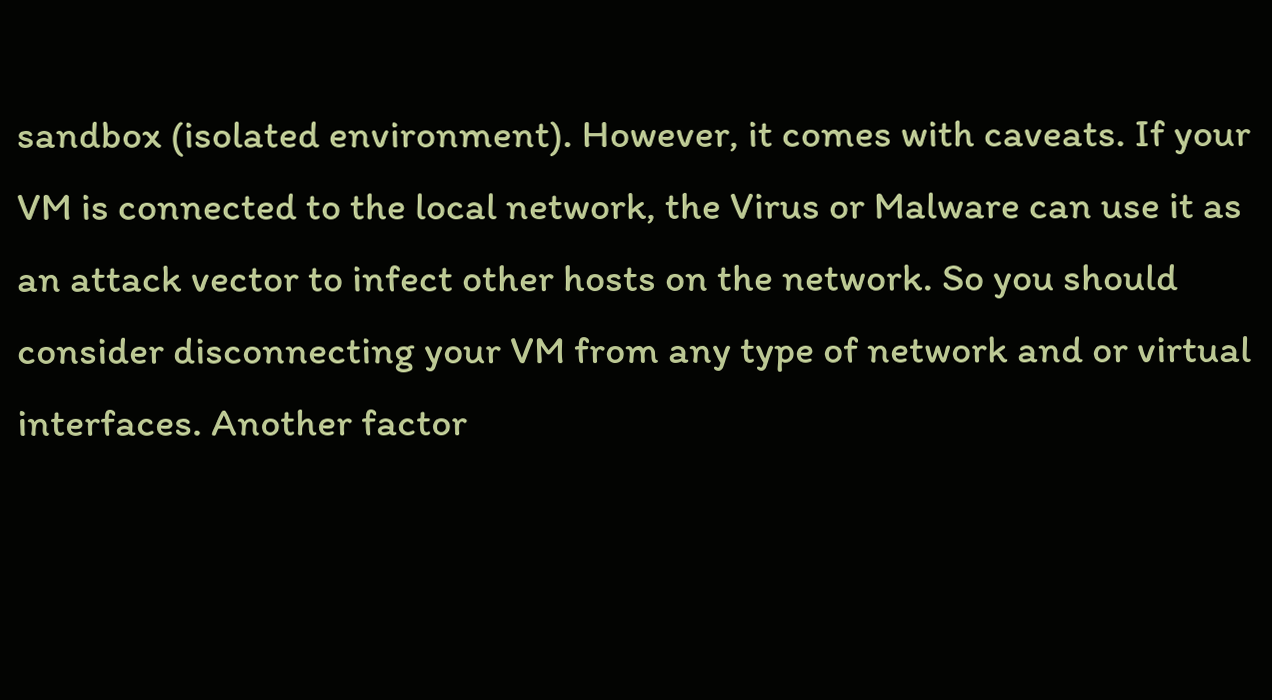sandbox (isolated environment). However, it comes with caveats. If your VM is connected to the local network, the Virus or Malware can use it as an attack vector to infect other hosts on the network. So you should consider disconnecting your VM from any type of network and or virtual interfaces. Another factor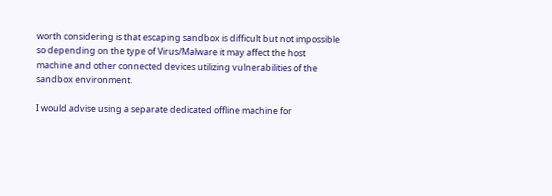worth considering is that escaping sandbox is difficult but not impossible so depending on the type of Virus/Malware it may affect the host machine and other connected devices utilizing vulnerabilities of the sandbox environment.

I would advise using a separate dedicated offline machine for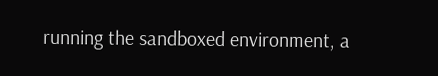running the sandboxed environment, a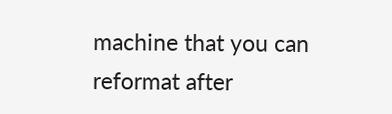machine that you can reformat after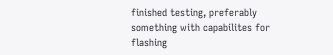finished testing, preferably something with capabilites for flashing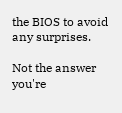the BIOS to avoid any surprises.

Not the answer you're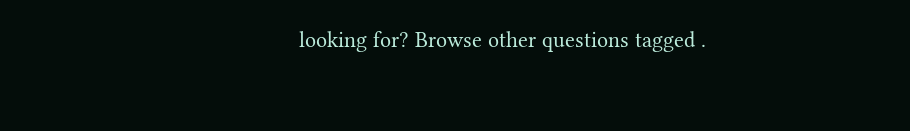looking for? Browse other questions tagged .